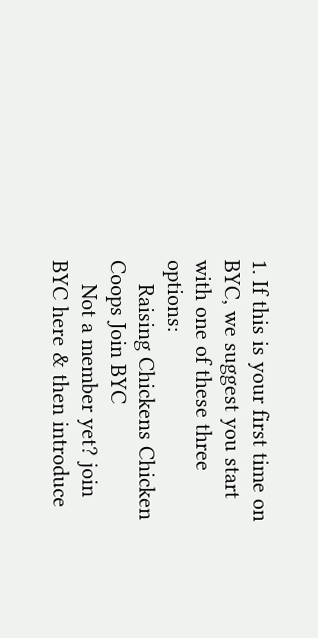1. If this is your first time on BYC, we suggest you start with one of these three options:
    Raising Chickens Chicken Coops Join BYC
    Not a member yet? join BYC here & then introduce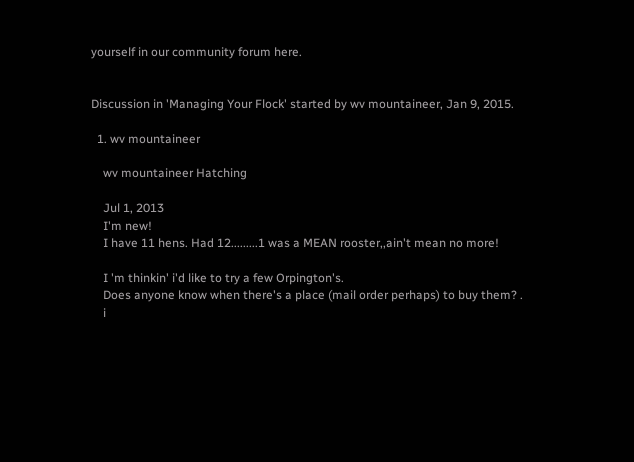yourself in our community forum here.


Discussion in 'Managing Your Flock' started by wv mountaineer, Jan 9, 2015.

  1. wv mountaineer

    wv mountaineer Hatching

    Jul 1, 2013
    I'm new!
    I have 11 hens. Had 12.........1 was a MEAN rooster,,ain't mean no more!

    I 'm thinkin' i'd like to try a few Orpington's.
    Does anyone know when there's a place (mail order perhaps) to buy them? .
    i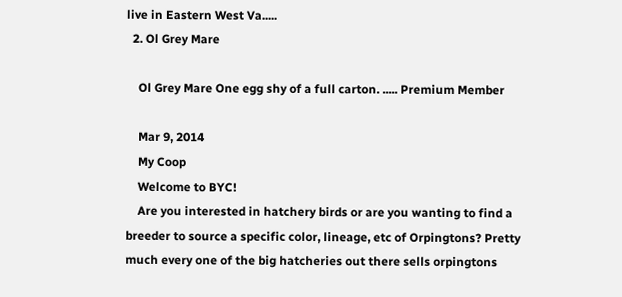live in Eastern West Va.....
  2. Ol Grey Mare

    Ol Grey Mare One egg shy of a full carton. ..... Premium Member

    Mar 9, 2014
    My Coop
    Welcome to BYC!
    Are you interested in hatchery birds or are you wanting to find a breeder to source a specific color, lineage, etc of Orpingtons? Pretty much every one of the big hatcheries out there sells orpingtons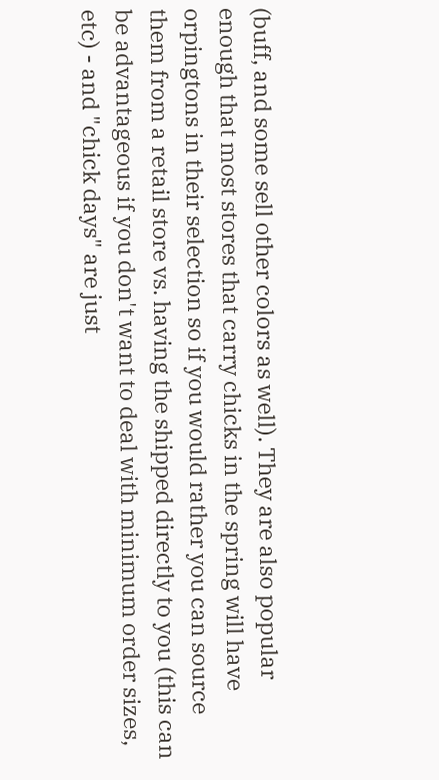(buff, and some sell other colors as well). They are also popular enough that most stores that carry chicks in the spring will have orpingtons in their selection so if you would rather you can source them from a retail store vs. having the shipped directly to you (this can be advantageous if you don't want to deal with minimum order sizes, etc) - and "chick days" are just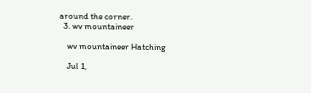around the corner.
  3. wv mountaineer

    wv mountaineer Hatching

    Jul 1,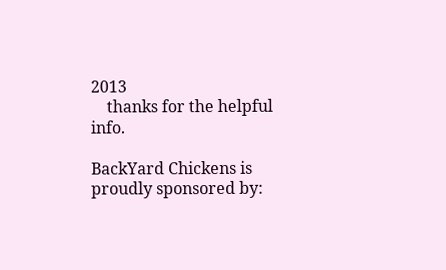2013
    thanks for the helpful info.

BackYard Chickens is proudly sponsored by: